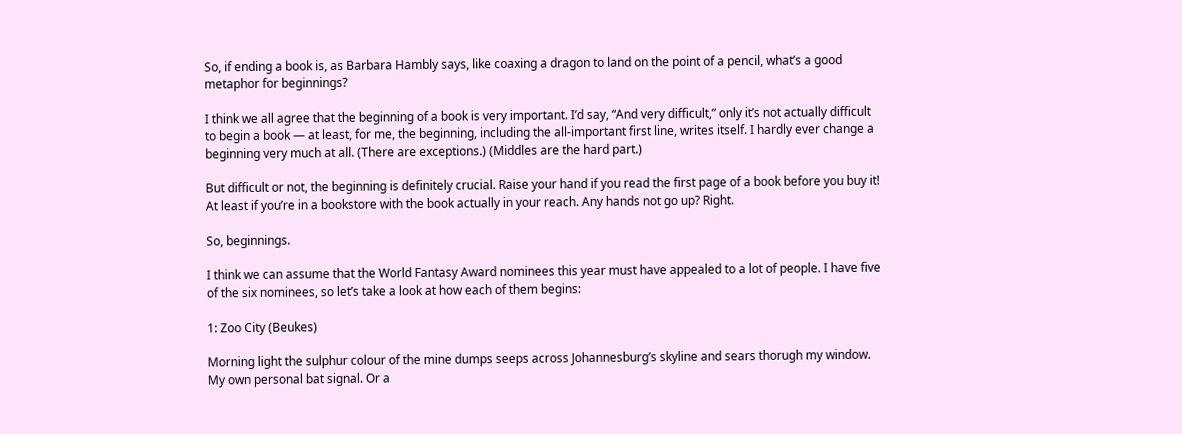So, if ending a book is, as Barbara Hambly says, like coaxing a dragon to land on the point of a pencil, what’s a good metaphor for beginnings?

I think we all agree that the beginning of a book is very important. I’d say, “And very difficult,” only it’s not actually difficult to begin a book — at least, for me, the beginning, including the all-important first line, writes itself. I hardly ever change a beginning very much at all. (There are exceptions.) (Middles are the hard part.)

But difficult or not, the beginning is definitely crucial. Raise your hand if you read the first page of a book before you buy it! At least if you’re in a bookstore with the book actually in your reach. Any hands not go up? Right.

So, beginnings.

I think we can assume that the World Fantasy Award nominees this year must have appealed to a lot of people. I have five of the six nominees, so let’s take a look at how each of them begins:

1: Zoo City (Beukes)

Morning light the sulphur colour of the mine dumps seeps across Johannesburg’s skyline and sears thorugh my window. My own personal bat signal. Or a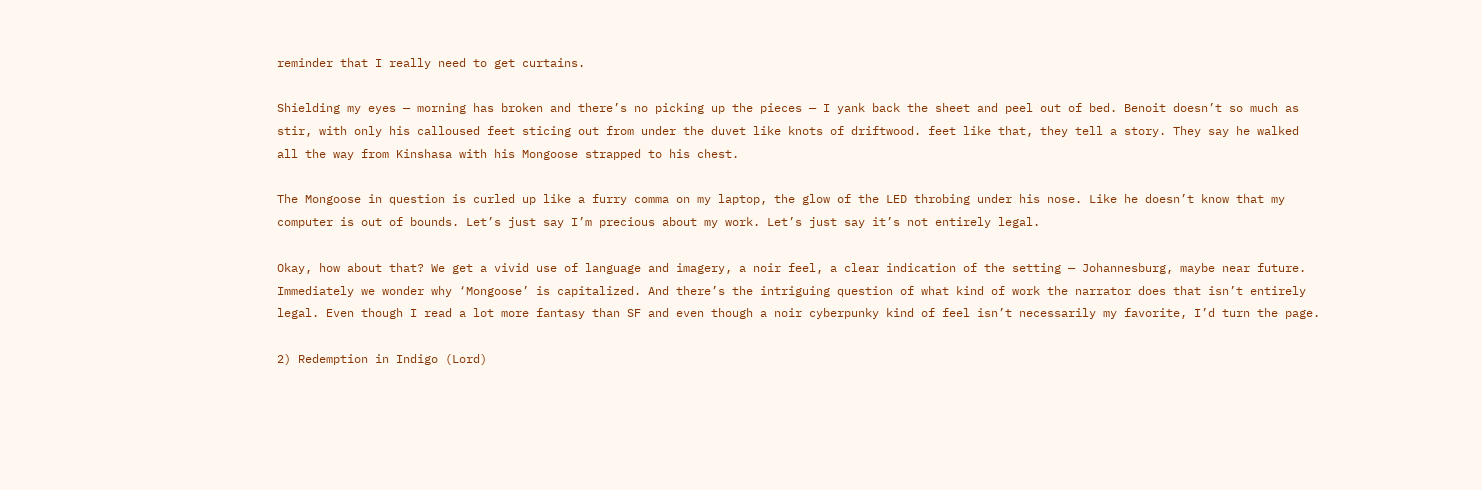reminder that I really need to get curtains.

Shielding my eyes — morning has broken and there’s no picking up the pieces — I yank back the sheet and peel out of bed. Benoit doesn’t so much as stir, with only his calloused feet sticing out from under the duvet like knots of driftwood. feet like that, they tell a story. They say he walked all the way from Kinshasa with his Mongoose strapped to his chest.

The Mongoose in question is curled up like a furry comma on my laptop, the glow of the LED throbing under his nose. Like he doesn’t know that my computer is out of bounds. Let’s just say I’m precious about my work. Let’s just say it’s not entirely legal.

Okay, how about that? We get a vivid use of language and imagery, a noir feel, a clear indication of the setting — Johannesburg, maybe near future. Immediately we wonder why ‘Mongoose’ is capitalized. And there’s the intriguing question of what kind of work the narrator does that isn’t entirely legal. Even though I read a lot more fantasy than SF and even though a noir cyberpunky kind of feel isn’t necessarily my favorite, I’d turn the page.

2) Redemption in Indigo (Lord)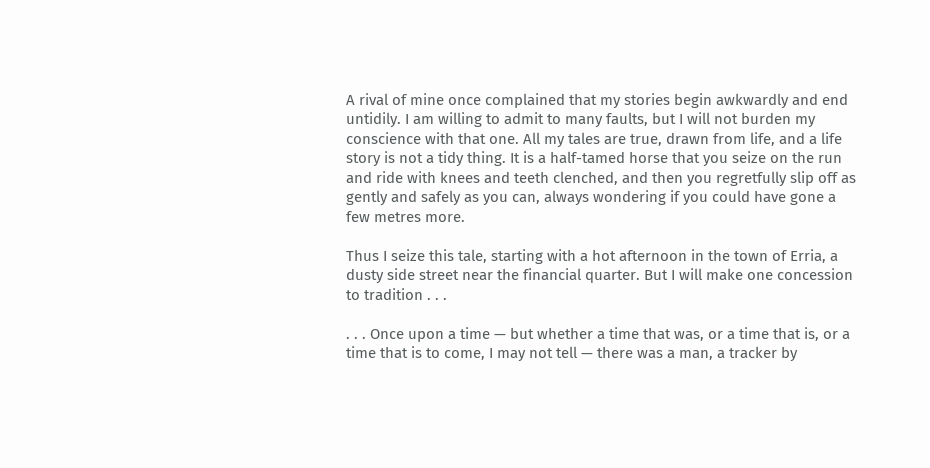A rival of mine once complained that my stories begin awkwardly and end untidily. I am willing to admit to many faults, but I will not burden my conscience with that one. All my tales are true, drawn from life, and a life story is not a tidy thing. It is a half-tamed horse that you seize on the run and ride with knees and teeth clenched, and then you regretfully slip off as gently and safely as you can, always wondering if you could have gone a few metres more.

Thus I seize this tale, starting with a hot afternoon in the town of Erria, a dusty side street near the financial quarter. But I will make one concession to tradition . . .

. . . Once upon a time — but whether a time that was, or a time that is, or a time that is to come, I may not tell — there was a man, a tracker by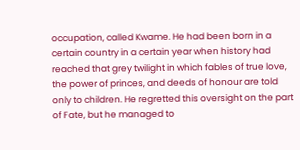occupation, called Kwame. He had been born in a certain country in a certain year when history had reached that grey twilight in which fables of true love, the power of princes, and deeds of honour are told only to children. He regretted this oversight on the part of Fate, but he managed to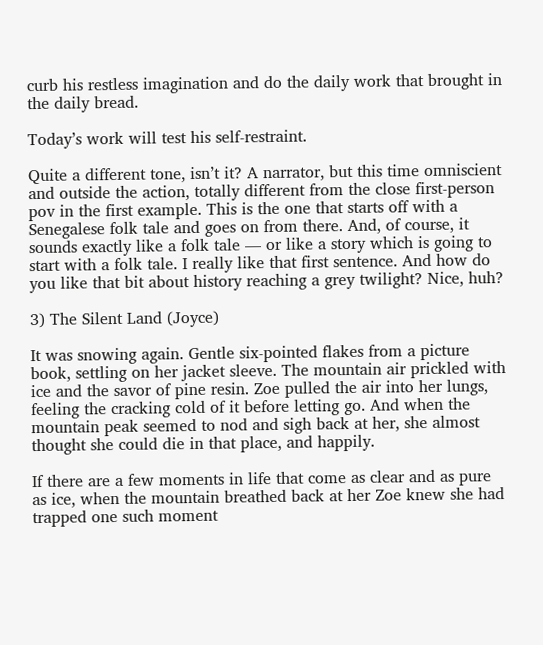curb his restless imagination and do the daily work that brought in the daily bread.

Today’s work will test his self-restraint.

Quite a different tone, isn’t it? A narrator, but this time omniscient and outside the action, totally different from the close first-person pov in the first example. This is the one that starts off with a Senegalese folk tale and goes on from there. And, of course, it sounds exactly like a folk tale — or like a story which is going to start with a folk tale. I really like that first sentence. And how do you like that bit about history reaching a grey twilight? Nice, huh?

3) The Silent Land (Joyce)

It was snowing again. Gentle six-pointed flakes from a picture book, settling on her jacket sleeve. The mountain air prickled with ice and the savor of pine resin. Zoe pulled the air into her lungs, feeling the cracking cold of it before letting go. And when the mountain peak seemed to nod and sigh back at her, she almost thought she could die in that place, and happily.

If there are a few moments in life that come as clear and as pure as ice, when the mountain breathed back at her Zoe knew she had trapped one such moment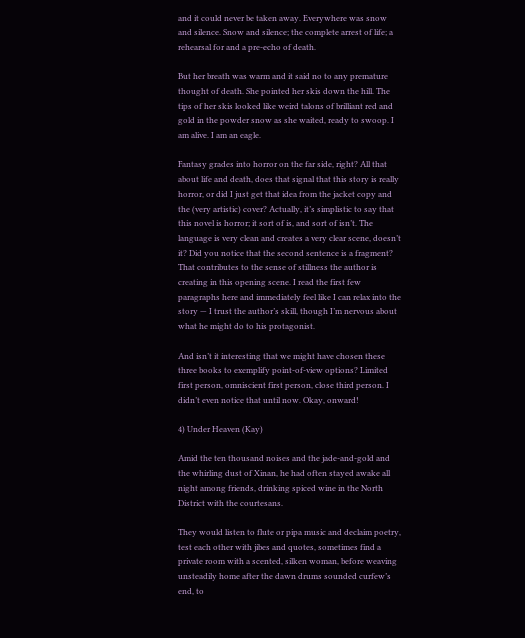and it could never be taken away. Everywhere was snow and silence. Snow and silence; the complete arrest of life; a rehearsal for and a pre-echo of death.

But her breath was warm and it said no to any premature thought of death. She pointed her skis down the hill. The tips of her skis looked like weird talons of brilliant red and gold in the powder snow as she waited, ready to swoop. I am alive. I am an eagle.

Fantasy grades into horror on the far side, right? All that about life and death, does that signal that this story is really horror, or did I just get that idea from the jacket copy and the (very artistic) cover? Actually, it’s simplistic to say that this novel is horror; it sort of is, and sort of isn’t. The language is very clean and creates a very clear scene, doesn’t it? Did you notice that the second sentence is a fragment? That contributes to the sense of stillness the author is creating in this opening scene. I read the first few paragraphs here and immediately feel like I can relax into the story — I trust the author’s skill, though I’m nervous about what he might do to his protagonist.

And isn’t it interesting that we might have chosen these three books to exemplify point-of-view options? Limited first person, omniscient first person, close third person. I didn’t even notice that until now. Okay, onward!

4) Under Heaven (Kay)

Amid the ten thousand noises and the jade-and-gold and the whirling dust of Xinan, he had often stayed awake all night among friends, drinking spiced wine in the North District with the courtesans.

They would listen to flute or pipa music and declaim poetry, test each other with jibes and quotes, sometimes find a private room with a scented, silken woman, before weaving unsteadily home after the dawn drums sounded curfew’s end, to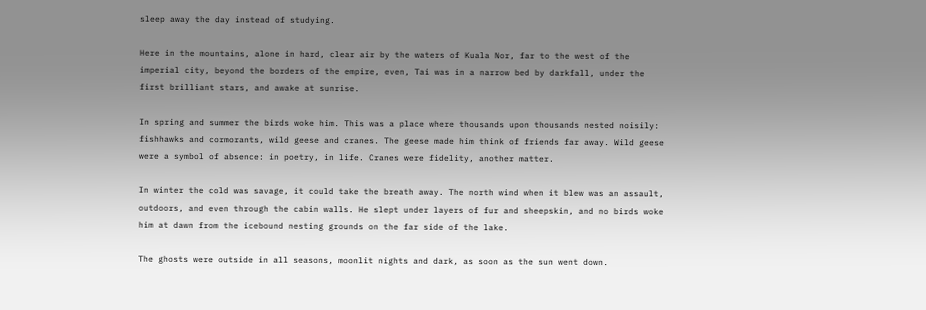sleep away the day instead of studying.

Here in the mountains, alone in hard, clear air by the waters of Kuala Nor, far to the west of the imperial city, beyond the borders of the empire, even, Tai was in a narrow bed by darkfall, under the first brilliant stars, and awake at sunrise.

In spring and summer the birds woke him. This was a place where thousands upon thousands nested noisily: fishhawks and cormorants, wild geese and cranes. The geese made him think of friends far away. Wild geese were a symbol of absence: in poetry, in life. Cranes were fidelity, another matter.

In winter the cold was savage, it could take the breath away. The north wind when it blew was an assault, outdoors, and even through the cabin walls. He slept under layers of fur and sheepskin, and no birds woke him at dawn from the icebound nesting grounds on the far side of the lake.

The ghosts were outside in all seasons, moonlit nights and dark, as soon as the sun went down.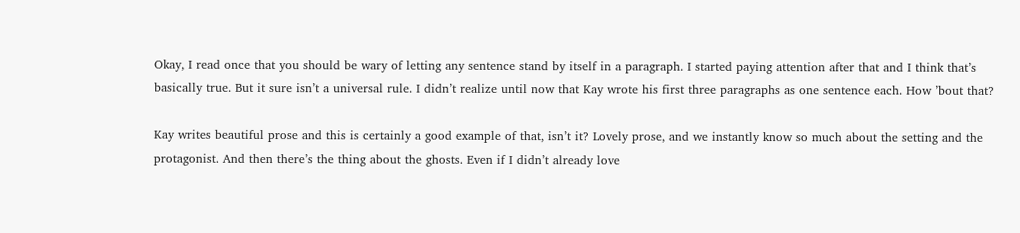Okay, I read once that you should be wary of letting any sentence stand by itself in a paragraph. I started paying attention after that and I think that’s basically true. But it sure isn’t a universal rule. I didn’t realize until now that Kay wrote his first three paragraphs as one sentence each. How ’bout that?

Kay writes beautiful prose and this is certainly a good example of that, isn’t it? Lovely prose, and we instantly know so much about the setting and the protagonist. And then there’s the thing about the ghosts. Even if I didn’t already love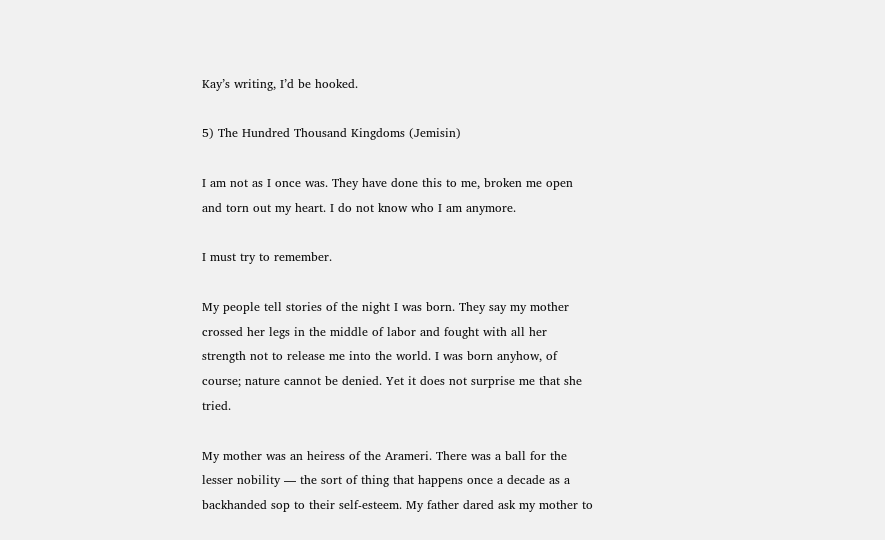Kay’s writing, I’d be hooked.

5) The Hundred Thousand Kingdoms (Jemisin)

I am not as I once was. They have done this to me, broken me open and torn out my heart. I do not know who I am anymore.

I must try to remember.

My people tell stories of the night I was born. They say my mother crossed her legs in the middle of labor and fought with all her strength not to release me into the world. I was born anyhow, of course; nature cannot be denied. Yet it does not surprise me that she tried.

My mother was an heiress of the Arameri. There was a ball for the lesser nobility — the sort of thing that happens once a decade as a backhanded sop to their self-esteem. My father dared ask my mother to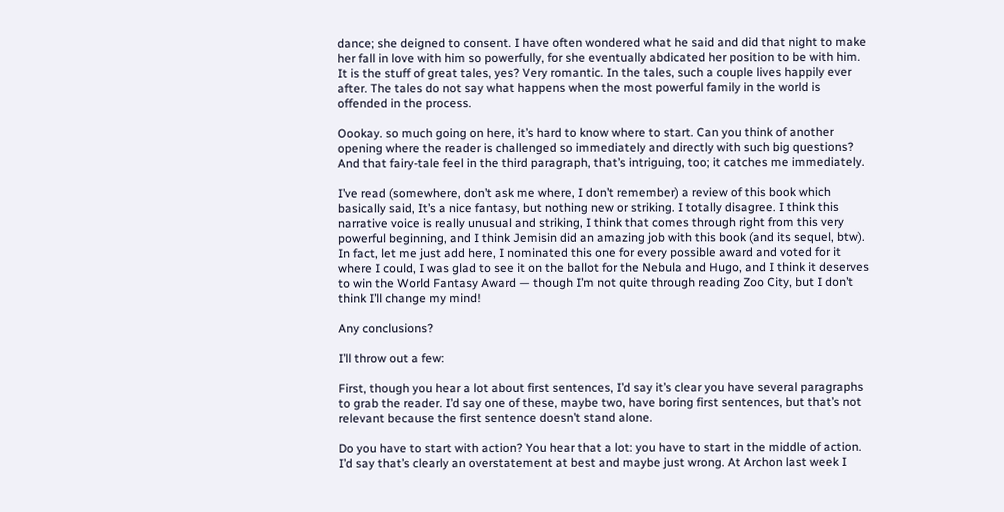dance; she deigned to consent. I have often wondered what he said and did that night to make her fall in love with him so powerfully, for she eventually abdicated her position to be with him. It is the stuff of great tales, yes? Very romantic. In the tales, such a couple lives happily ever after. The tales do not say what happens when the most powerful family in the world is offended in the process.

Oookay. so much going on here, it’s hard to know where to start. Can you think of another opening where the reader is challenged so immediately and directly with such big questions? And that fairy-tale feel in the third paragraph, that’s intriguing, too; it catches me immediately.

I’ve read (somewhere, don’t ask me where, I don’t remember) a review of this book which basically said, It’s a nice fantasy, but nothing new or striking. I totally disagree. I think this narrative voice is really unusual and striking, I think that comes through right from this very powerful beginning, and I think Jemisin did an amazing job with this book (and its sequel, btw). In fact, let me just add here, I nominated this one for every possible award and voted for it where I could, I was glad to see it on the ballot for the Nebula and Hugo, and I think it deserves to win the World Fantasy Award — though I’m not quite through reading Zoo City, but I don’t think I’ll change my mind!

Any conclusions?

I’ll throw out a few:

First, though you hear a lot about first sentences, I’d say it’s clear you have several paragraphs to grab the reader. I’d say one of these, maybe two, have boring first sentences, but that’s not relevant because the first sentence doesn’t stand alone.

Do you have to start with action? You hear that a lot: you have to start in the middle of action. I’d say that’s clearly an overstatement at best and maybe just wrong. At Archon last week I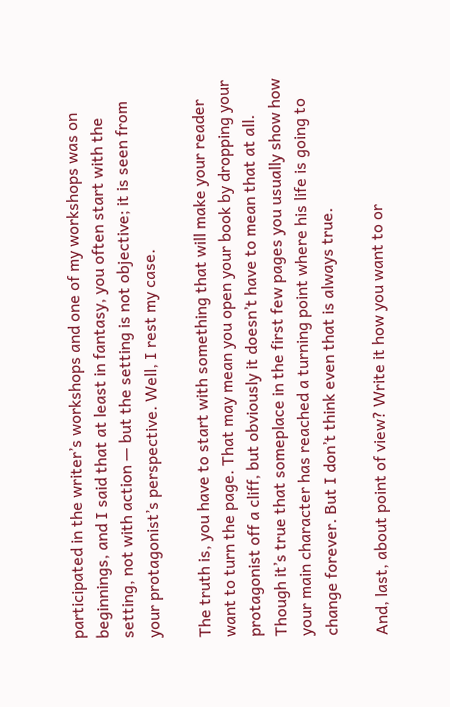participated in the writer’s workshops and one of my workshops was on beginnings, and I said that at least in fantasy, you often start with the setting, not with action — but the setting is not objective; it is seen from your protagonist’s perspective. Well, I rest my case.

The truth is, you have to start with something that will make your reader want to turn the page. That may mean you open your book by dropping your protagonist off a cliff, but obviously it doesn’t have to mean that at all. Though it’s true that someplace in the first few pages you usually show how your main character has reached a turning point where his life is going to change forever. But I don’t think even that is always true.

And, last, about point of view? Write it how you want to or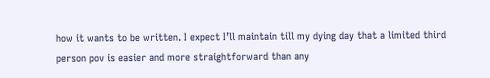how it wants to be written. I expect I’ll maintain till my dying day that a limited third person pov is easier and more straightforward than any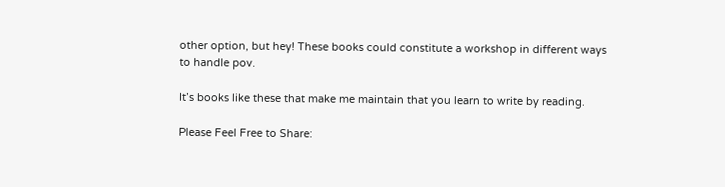other option, but hey! These books could constitute a workshop in different ways to handle pov.

It’s books like these that make me maintain that you learn to write by reading.

Please Feel Free to Share: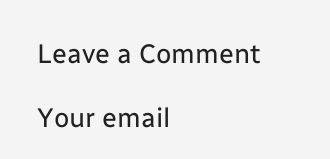Leave a Comment

Your email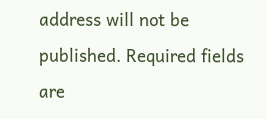address will not be published. Required fields are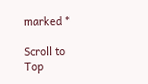marked *

Scroll to Top